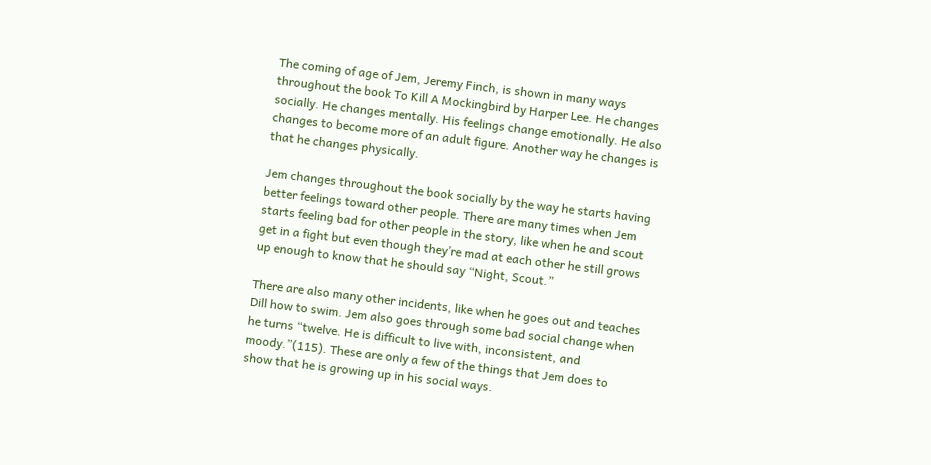The coming of age of Jem, Jeremy Finch, is shown in many ways throughout the book To Kill A Mockingbird by Harper Lee. He changes socially. He changes mentally. His feelings change emotionally. He also changes to become more of an adult figure. Another way he changes is that he changes physically.

Jem changes throughout the book socially by the way he starts having better feelings toward other people. There are many times when Jem starts feeling bad for other people in the story, like when he and scout get in a fight but even though they’re mad at each other he still grows up enough to know that he should say “Night, Scout.”

There are also many other incidents, like when he goes out and teaches Dill how to swim. Jem also goes through some bad social change when he turns “twelve. He is difficult to live with, inconsistent, and moody.”(115). These are only a few of the things that Jem does to show that he is growing up in his social ways.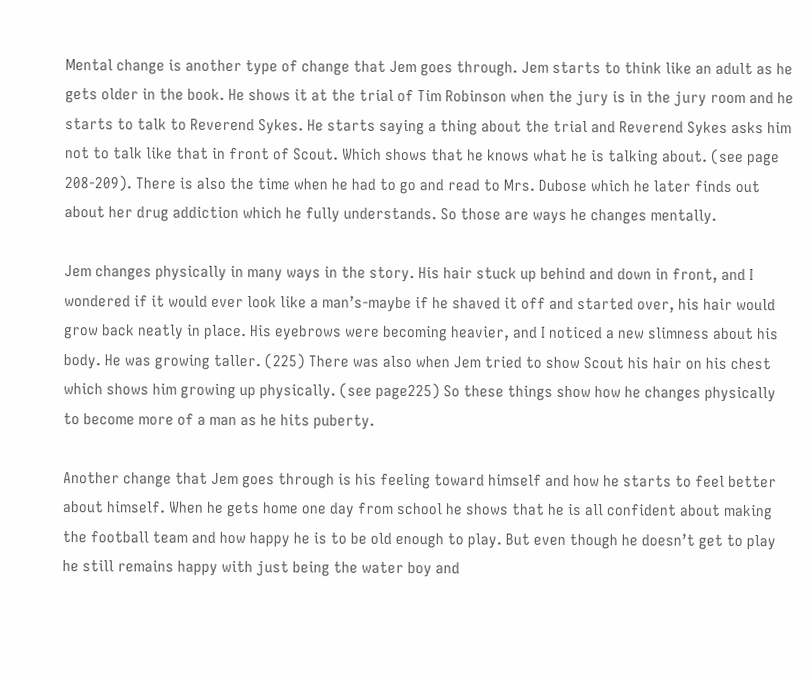Mental change is another type of change that Jem goes through. Jem starts to think like an adult as he gets older in the book. He shows it at the trial of Tim Robinson when the jury is in the jury room and he starts to talk to Reverend Sykes. He starts saying a thing about the trial and Reverend Sykes asks him not to talk like that in front of Scout. Which shows that he knows what he is talking about. (see page 208-209). There is also the time when he had to go and read to Mrs. Dubose which he later finds out about her drug addiction which he fully understands. So those are ways he changes mentally.

Jem changes physically in many ways in the story. His hair stuck up behind and down in front, and I wondered if it would ever look like a man’s-maybe if he shaved it off and started over, his hair would grow back neatly in place. His eyebrows were becoming heavier, and I noticed a new slimness about his body. He was growing taller. (225) There was also when Jem tried to show Scout his hair on his chest which shows him growing up physically. (see page225) So these things show how he changes physically to become more of a man as he hits puberty.

Another change that Jem goes through is his feeling toward himself and how he starts to feel better about himself. When he gets home one day from school he shows that he is all confident about making the football team and how happy he is to be old enough to play. But even though he doesn’t get to play he still remains happy with just being the water boy and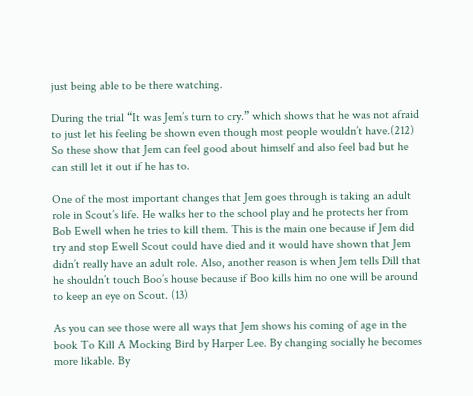just being able to be there watching.

During the trial “It was Jem’s turn to cry.” which shows that he was not afraid to just let his feeling be shown even though most people wouldn’t have.(212) So these show that Jem can feel good about himself and also feel bad but he can still let it out if he has to.

One of the most important changes that Jem goes through is taking an adult role in Scout’s life. He walks her to the school play and he protects her from Bob Ewell when he tries to kill them. This is the main one because if Jem did try and stop Ewell Scout could have died and it would have shown that Jem didn’t really have an adult role. Also, another reason is when Jem tells Dill that he shouldn’t touch Boo’s house because if Boo kills him no one will be around to keep an eye on Scout. (13)

As you can see those were all ways that Jem shows his coming of age in the book To Kill A Mocking Bird by Harper Lee. By changing socially he becomes more likable. By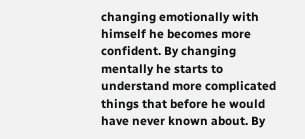changing emotionally with himself he becomes more confident. By changing mentally he starts to understand more complicated things that before he would have never known about. By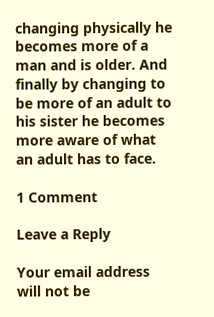changing physically he becomes more of a man and is older. And finally by changing to be more of an adult to his sister he becomes more aware of what an adult has to face.

1 Comment

Leave a Reply

Your email address will not be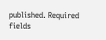published. Required fields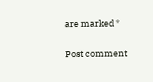are marked *

Post comment